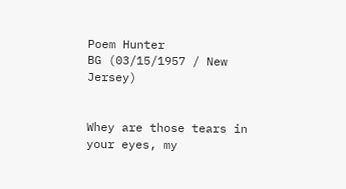Poem Hunter
BG (03/15/1957 / New Jersey)


Whey are those tears in your eyes, my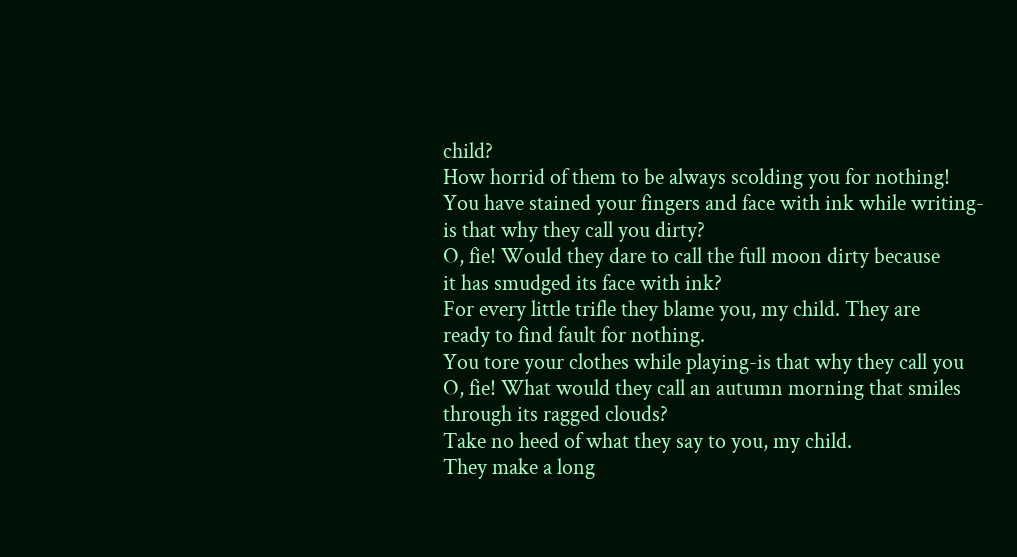child?
How horrid of them to be always scolding you for nothing!
You have stained your fingers and face with ink while writing-
is that why they call you dirty?
O, fie! Would they dare to call the full moon dirty because
it has smudged its face with ink?
For every little trifle they blame you, my child. They are
ready to find fault for nothing.
You tore your clothes while playing-is that why they call you
O, fie! What would they call an autumn morning that smiles
through its ragged clouds?
Take no heed of what they say to you, my child.
They make a long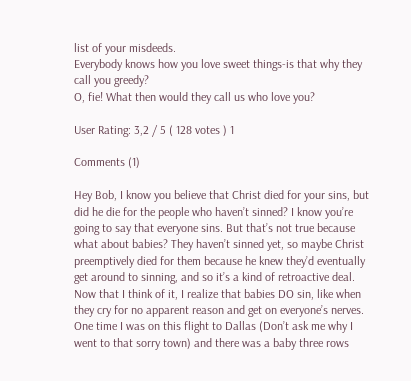list of your misdeeds.
Everybody knows how you love sweet things-is that why they
call you greedy?
O, fie! What then would they call us who love you?

User Rating: 3,2 / 5 ( 128 votes ) 1

Comments (1)

Hey Bob, I know you believe that Christ died for your sins, but did he die for the people who haven’t sinned? I know you’re going to say that everyone sins. But that’s not true because what about babies? They haven’t sinned yet, so maybe Christ preemptively died for them because he knew they’d eventually get around to sinning, and so it’s a kind of retroactive deal. Now that I think of it, I realize that babies DO sin, like when they cry for no apparent reason and get on everyone’s nerves. One time I was on this flight to Dallas (Don’t ask me why I went to that sorry town) and there was a baby three rows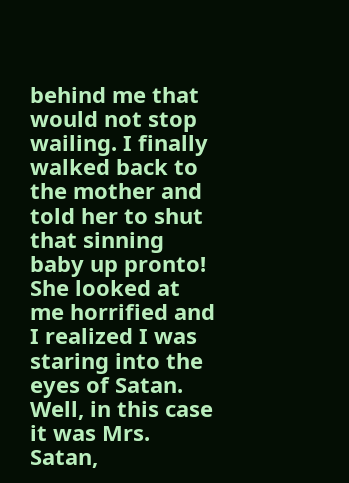behind me that would not stop wailing. I finally walked back to the mother and told her to shut that sinning baby up pronto! She looked at me horrified and I realized I was staring into the eyes of Satan. Well, in this case it was Mrs. Satan,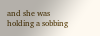and she was holding a sobbing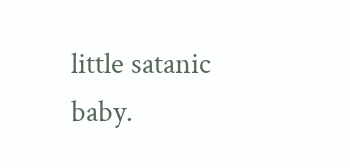little satanic baby.